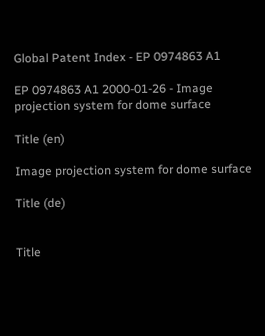Global Patent Index - EP 0974863 A1

EP 0974863 A1 2000-01-26 - Image projection system for dome surface

Title (en)

Image projection system for dome surface

Title (de)


Title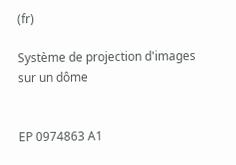(fr)

Système de projection d'images sur un dôme


EP 0974863 A1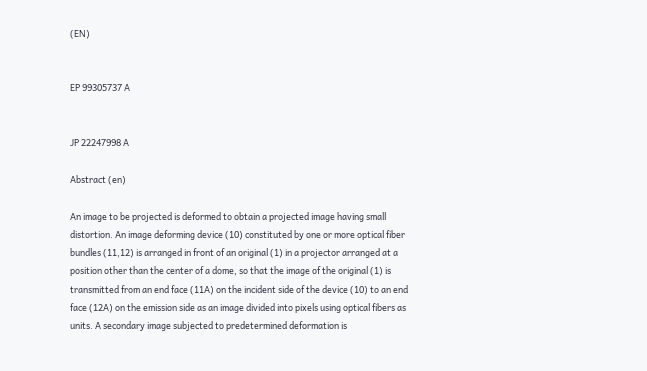(EN)


EP 99305737 A


JP 22247998 A

Abstract (en)

An image to be projected is deformed to obtain a projected image having small distortion. An image deforming device (10) constituted by one or more optical fiber bundles (11,12) is arranged in front of an original (1) in a projector arranged at a position other than the center of a dome, so that the image of the original (1) is transmitted from an end face (11A) on the incident side of the device (10) to an end face (12A) on the emission side as an image divided into pixels using optical fibers as units. A secondary image subjected to predetermined deformation is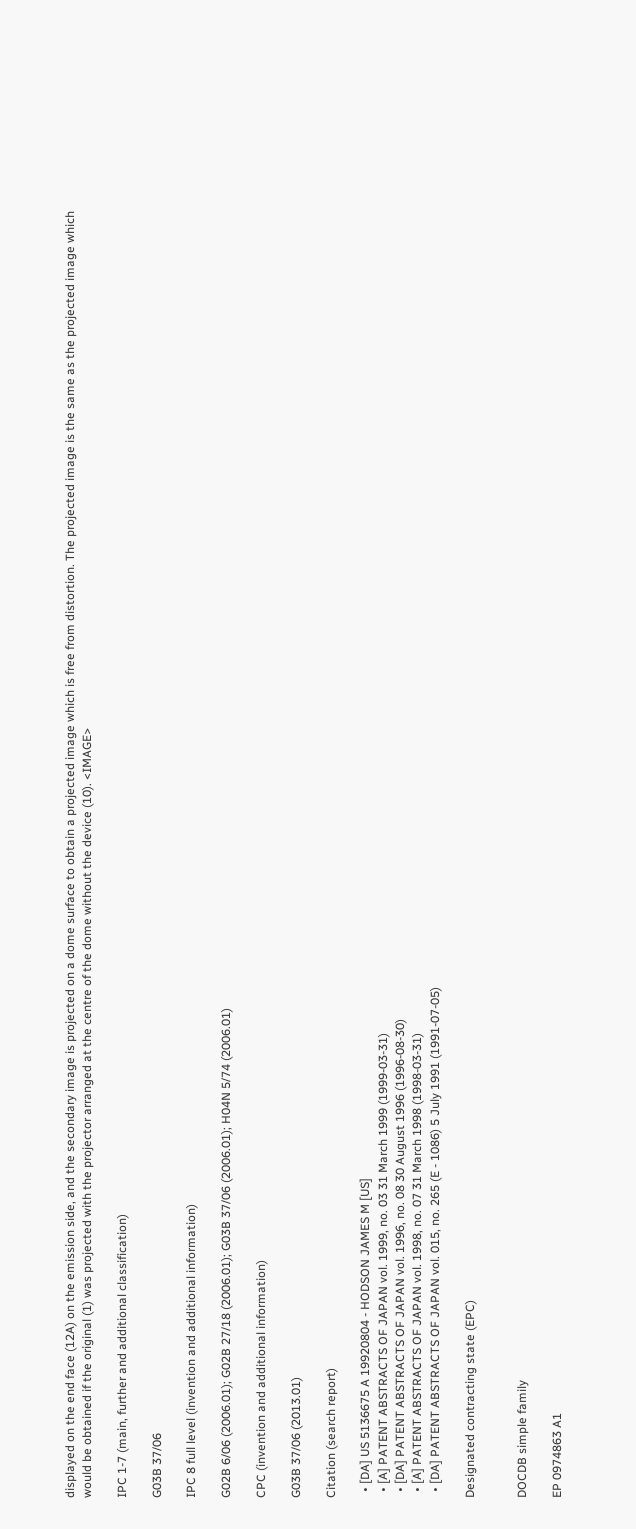displayed on the end face (12A) on the emission side, and the secondary image is projected on a dome surface to obtain a projected image which is free from distortion. The projected image is the same as the projected image which would be obtained if the original (1) was projected with the projector arranged at the centre of the dome without the device (10). <IMAGE>

IPC 1-7 (main, further and additional classification)

G03B 37/06

IPC 8 full level (invention and additional information)

G02B 6/06 (2006.01); G02B 27/18 (2006.01); G03B 37/06 (2006.01); H04N 5/74 (2006.01)

CPC (invention and additional information)

G03B 37/06 (2013.01)

Citation (search report)

  • [DA] US 5136675 A 19920804 - HODSON JAMES M [US]
  • [A] PATENT ABSTRACTS OF JAPAN vol. 1999, no. 03 31 March 1999 (1999-03-31)
  • [DA] PATENT ABSTRACTS OF JAPAN vol. 1996, no. 08 30 August 1996 (1996-08-30)
  • [A] PATENT ABSTRACTS OF JAPAN vol. 1998, no. 07 31 March 1998 (1998-03-31)
  • [DA] PATENT ABSTRACTS OF JAPAN vol. 015, no. 265 (E - 1086) 5 July 1991 (1991-07-05)

Designated contracting state (EPC)


DOCDB simple family

EP 0974863 A1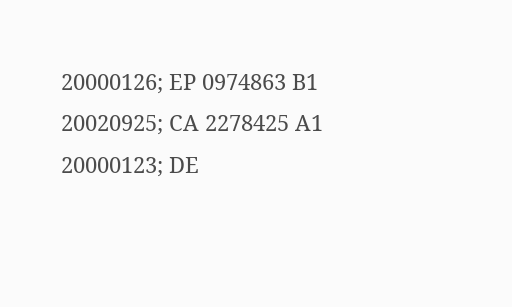20000126; EP 0974863 B1 20020925; CA 2278425 A1 20000123; DE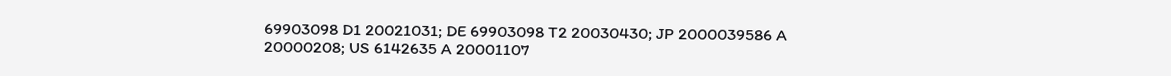69903098 D1 20021031; DE 69903098 T2 20030430; JP 2000039586 A 20000208; US 6142635 A 20001107